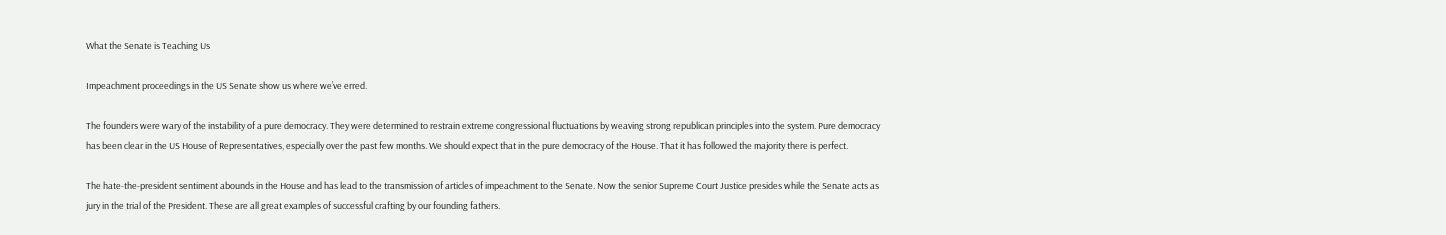What the Senate is Teaching Us

Impeachment proceedings in the US Senate show us where we’ve erred.

The founders were wary of the instability of a pure democracy. They were determined to restrain extreme congressional fluctuations by weaving strong republican principles into the system. Pure democracy has been clear in the US House of Representatives, especially over the past few months. We should expect that in the pure democracy of the House. That it has followed the majority there is perfect.

The hate-the-president sentiment abounds in the House and has lead to the transmission of articles of impeachment to the Senate. Now the senior Supreme Court Justice presides while the Senate acts as jury in the trial of the President. These are all great examples of successful crafting by our founding fathers.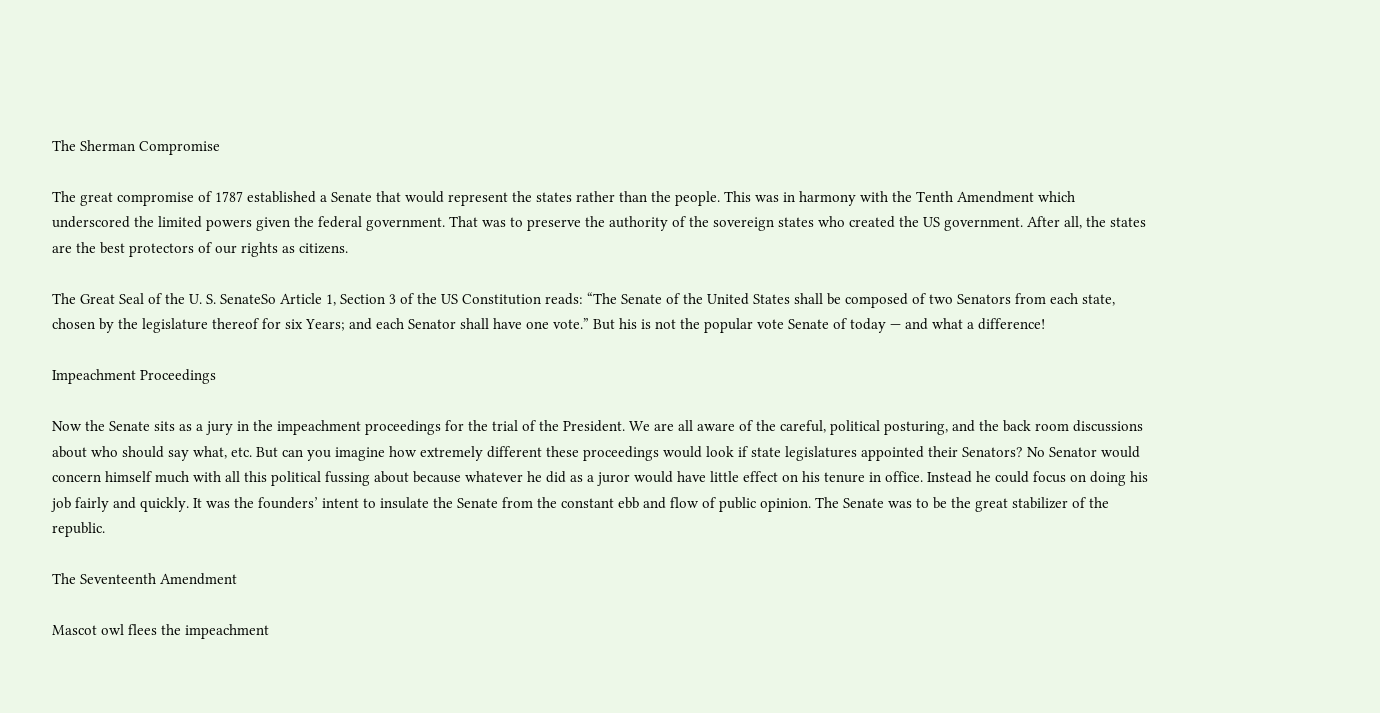The Sherman Compromise

The great compromise of 1787 established a Senate that would represent the states rather than the people. This was in harmony with the Tenth Amendment which underscored the limited powers given the federal government. That was to preserve the authority of the sovereign states who created the US government. After all, the states are the best protectors of our rights as citizens.

The Great Seal of the U. S. SenateSo Article 1, Section 3 of the US Constitution reads: “The Senate of the United States shall be composed of two Senators from each state, chosen by the legislature thereof for six Years; and each Senator shall have one vote.” But his is not the popular vote Senate of today — and what a difference!

Impeachment Proceedings

Now the Senate sits as a jury in the impeachment proceedings for the trial of the President. We are all aware of the careful, political posturing, and the back room discussions about who should say what, etc. But can you imagine how extremely different these proceedings would look if state legislatures appointed their Senators? No Senator would concern himself much with all this political fussing about because whatever he did as a juror would have little effect on his tenure in office. Instead he could focus on doing his job fairly and quickly. It was the founders’ intent to insulate the Senate from the constant ebb and flow of public opinion. The Senate was to be the great stabilizer of the republic.

The Seventeenth Amendment

Mascot owl flees the impeachment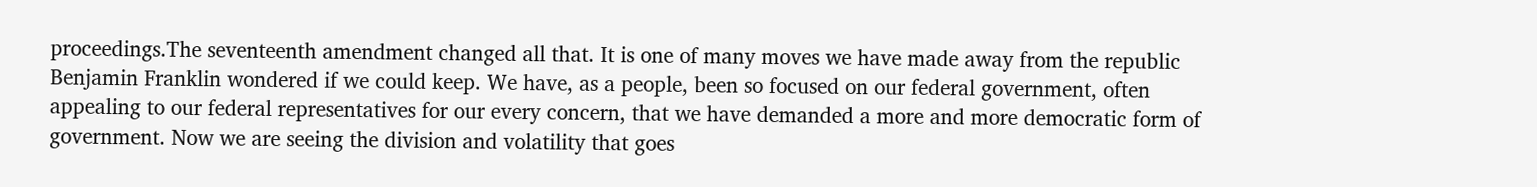proceedings.The seventeenth amendment changed all that. It is one of many moves we have made away from the republic Benjamin Franklin wondered if we could keep. We have, as a people, been so focused on our federal government, often appealing to our federal representatives for our every concern, that we have demanded a more and more democratic form of government. Now we are seeing the division and volatility that goes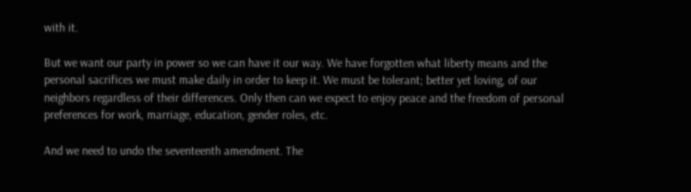with it.

But we want our party in power so we can have it our way. We have forgotten what liberty means and the personal sacrifices we must make daily in order to keep it. We must be tolerant; better yet loving, of our neighbors regardless of their differences. Only then can we expect to enjoy peace and the freedom of personal preferences for work, marriage, education, gender roles, etc.

And we need to undo the seventeenth amendment. The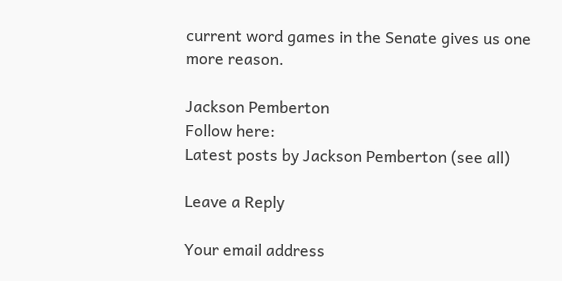current word games in the Senate gives us one more reason.

Jackson Pemberton
Follow here:
Latest posts by Jackson Pemberton (see all)

Leave a Reply

Your email address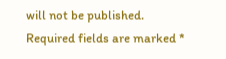will not be published. Required fields are marked *